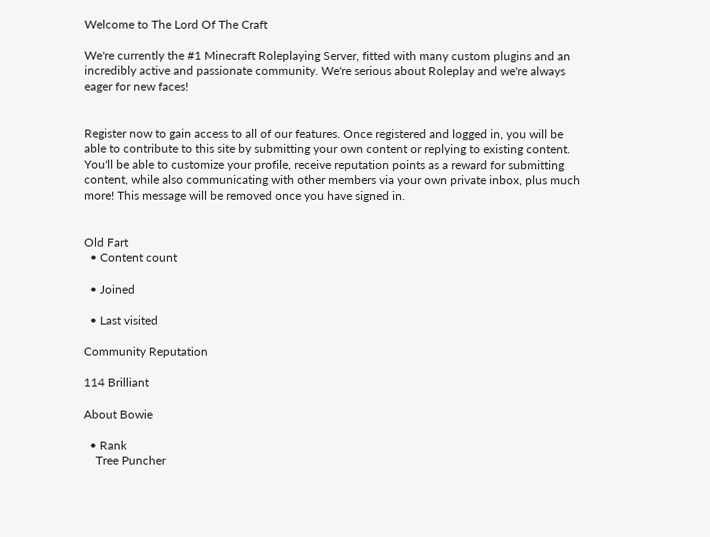Welcome to The Lord Of The Craft

We're currently the #1 Minecraft Roleplaying Server, fitted with many custom plugins and an incredibly active and passionate community. We're serious about Roleplay and we're always eager for new faces!


Register now to gain access to all of our features. Once registered and logged in, you will be able to contribute to this site by submitting your own content or replying to existing content. You'll be able to customize your profile, receive reputation points as a reward for submitting content, while also communicating with other members via your own private inbox, plus much more! This message will be removed once you have signed in.


Old Fart
  • Content count

  • Joined

  • Last visited

Community Reputation

114 Brilliant

About Bowie

  • Rank
    Tree Puncher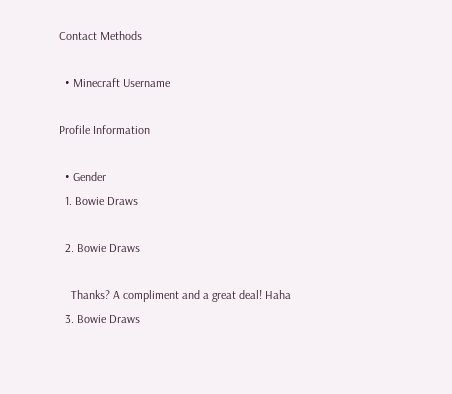Contact Methods

  • Minecraft Username

Profile Information

  • Gender
  1. Bowie Draws

  2. Bowie Draws

    Thanks? A compliment and a great deal! Haha
  3. Bowie Draws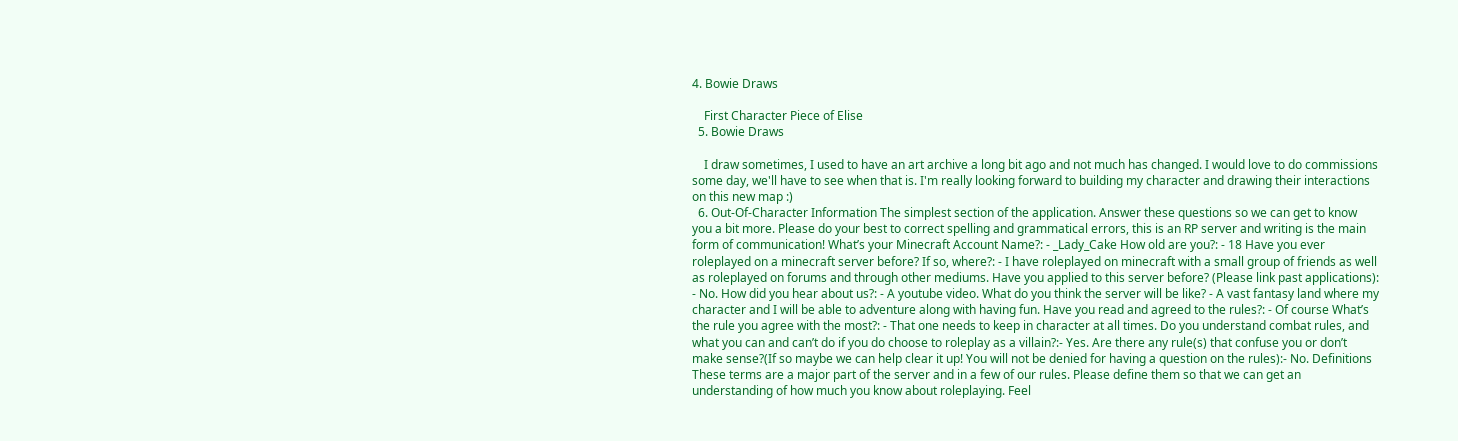4. Bowie Draws

    First Character Piece of Elise
  5. Bowie Draws

    I draw sometimes, I used to have an art archive a long bit ago and not much has changed. I would love to do commissions some day, we'll have to see when that is. I'm really looking forward to building my character and drawing their interactions on this new map :)
  6. Out-Of-Character Information The simplest section of the application. Answer these questions so we can get to know you a bit more. Please do your best to correct spelling and grammatical errors, this is an RP server and writing is the main form of communication! What’s your Minecraft Account Name?: - _Lady_Cake How old are you?: - 18 Have you ever roleplayed on a minecraft server before? If so, where?: - I have roleplayed on minecraft with a small group of friends as well as roleplayed on forums and through other mediums. Have you applied to this server before? (Please link past applications): - No. How did you hear about us?: - A youtube video. What do you think the server will be like? - A vast fantasy land where my character and I will be able to adventure along with having fun. Have you read and agreed to the rules?: - Of course What’s the rule you agree with the most?: - That one needs to keep in character at all times. Do you understand combat rules, and what you can and can’t do if you do choose to roleplay as a villain?:- Yes. Are there any rule(s) that confuse you or don’t make sense?(If so maybe we can help clear it up! You will not be denied for having a question on the rules):- No. Definitions These terms are a major part of the server and in a few of our rules. Please define them so that we can get an understanding of how much you know about roleplaying. Feel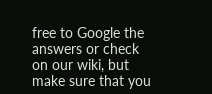free to Google the answers or check on our wiki, but make sure that you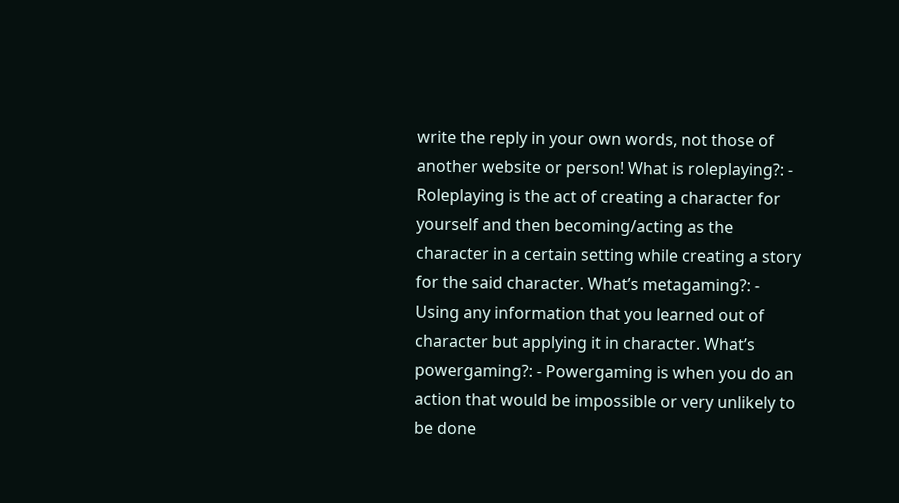write the reply in your own words, not those of another website or person! What is roleplaying?: - Roleplaying is the act of creating a character for yourself and then becoming/acting as the character in a certain setting while creating a story for the said character. What’s metagaming?: - Using any information that you learned out of character but applying it in character. What’s powergaming?: - Powergaming is when you do an action that would be impossible or very unlikely to be done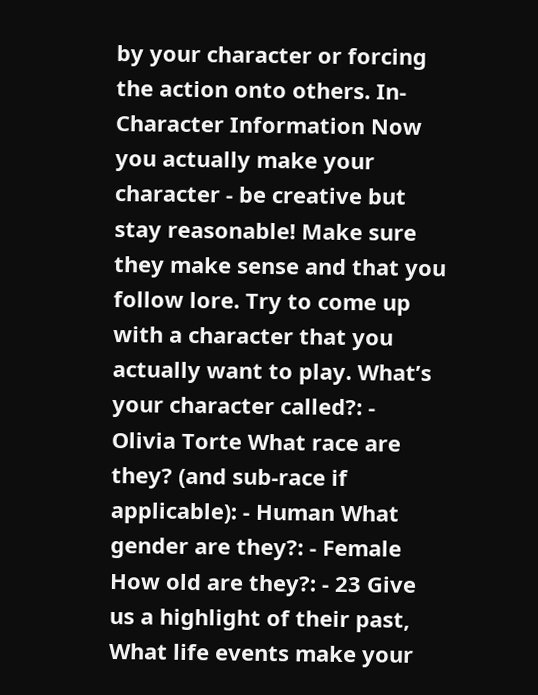by your character or forcing the action onto others. In-Character Information Now you actually make your character - be creative but stay reasonable! Make sure they make sense and that you follow lore. Try to come up with a character that you actually want to play. What’s your character called?: - Olivia Torte What race are they? (and sub-race if applicable): - Human What gender are they?: - Female How old are they?: - 23 Give us a highlight of their past, What life events make your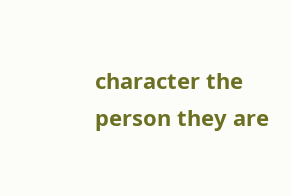character the person they are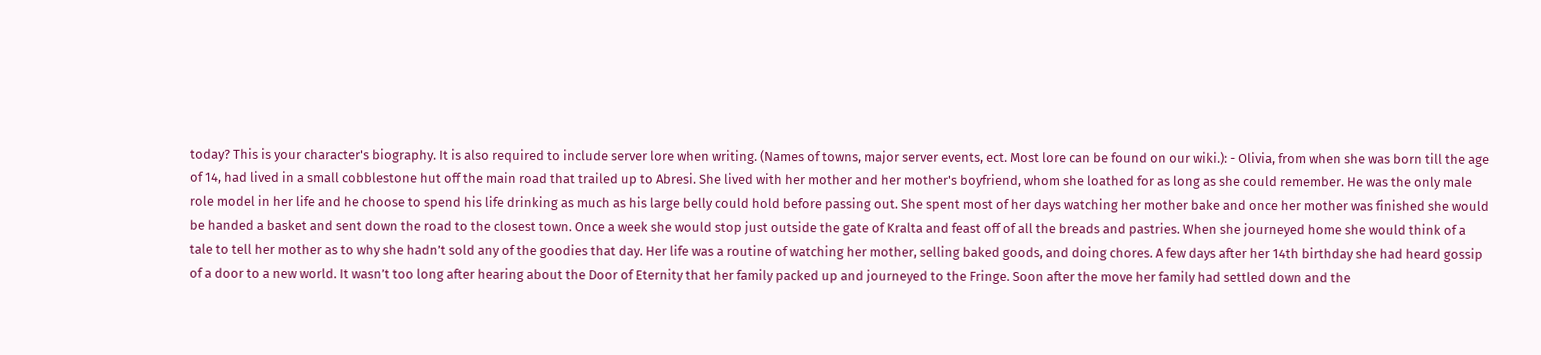today? This is your character's biography. It is also required to include server lore when writing. (Names of towns, major server events, ect. Most lore can be found on our wiki.): - Olivia, from when she was born till the age of 14, had lived in a small cobblestone hut off the main road that trailed up to Abresi. She lived with her mother and her mother's boyfriend, whom she loathed for as long as she could remember. He was the only male role model in her life and he choose to spend his life drinking as much as his large belly could hold before passing out. She spent most of her days watching her mother bake and once her mother was finished she would be handed a basket and sent down the road to the closest town. Once a week she would stop just outside the gate of Kralta and feast off of all the breads and pastries. When she journeyed home she would think of a tale to tell her mother as to why she hadn’t sold any of the goodies that day. Her life was a routine of watching her mother, selling baked goods, and doing chores. A few days after her 14th birthday she had heard gossip of a door to a new world. It wasn’t too long after hearing about the Door of Eternity that her family packed up and journeyed to the Fringe. Soon after the move her family had settled down and the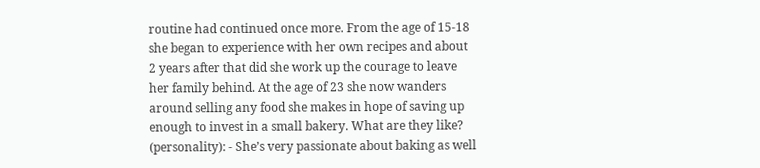routine had continued once more. From the age of 15-18 she began to experience with her own recipes and about 2 years after that did she work up the courage to leave her family behind. At the age of 23 she now wanders around selling any food she makes in hope of saving up enough to invest in a small bakery. What are they like? (personality): - She’s very passionate about baking as well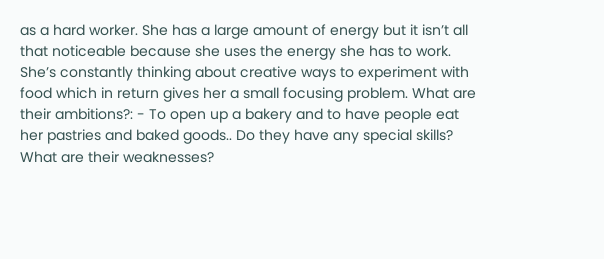as a hard worker. She has a large amount of energy but it isn’t all that noticeable because she uses the energy she has to work. She’s constantly thinking about creative ways to experiment with food which in return gives her a small focusing problem. What are their ambitions?: - To open up a bakery and to have people eat her pastries and baked goods.. Do they have any special skills? What are their weaknesses?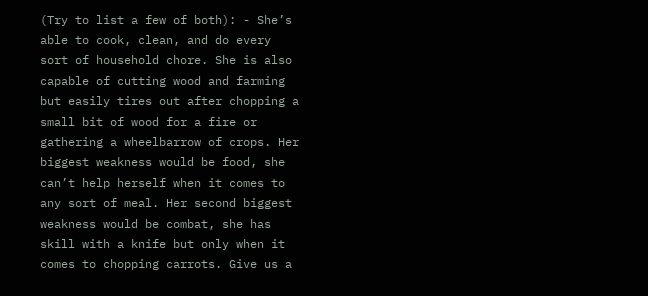(Try to list a few of both): - She’s able to cook, clean, and do every sort of household chore. She is also capable of cutting wood and farming but easily tires out after chopping a small bit of wood for a fire or gathering a wheelbarrow of crops. Her biggest weakness would be food, she can’t help herself when it comes to any sort of meal. Her second biggest weakness would be combat, she has skill with a knife but only when it comes to chopping carrots. Give us a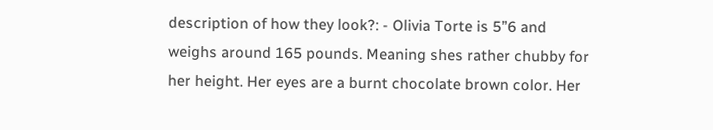description of how they look?: - Olivia Torte is 5”6 and weighs around 165 pounds. Meaning shes rather chubby for her height. Her eyes are a burnt chocolate brown color. Her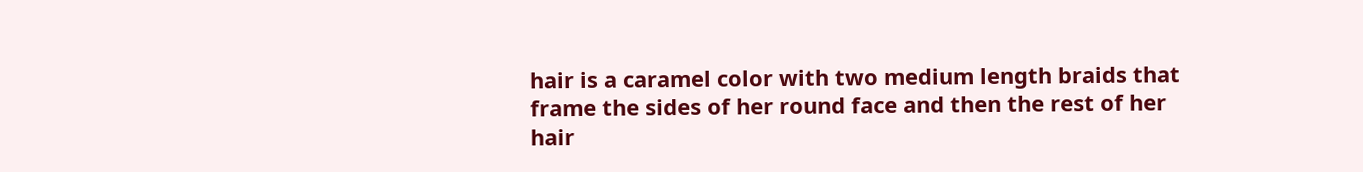hair is a caramel color with two medium length braids that frame the sides of her round face and then the rest of her hair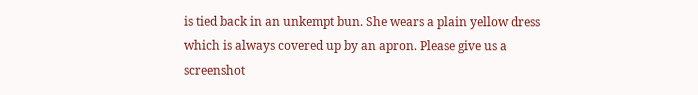is tied back in an unkempt bun. She wears a plain yellow dress which is always covered up by an apron. Please give us a screenshot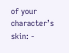of your character’s skin: -